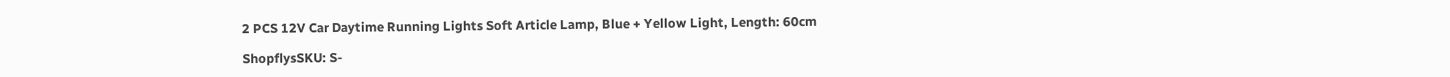2 PCS 12V Car Daytime Running Lights Soft Article Lamp, Blue + Yellow Light, Length: 60cm

ShopflysSKU: S-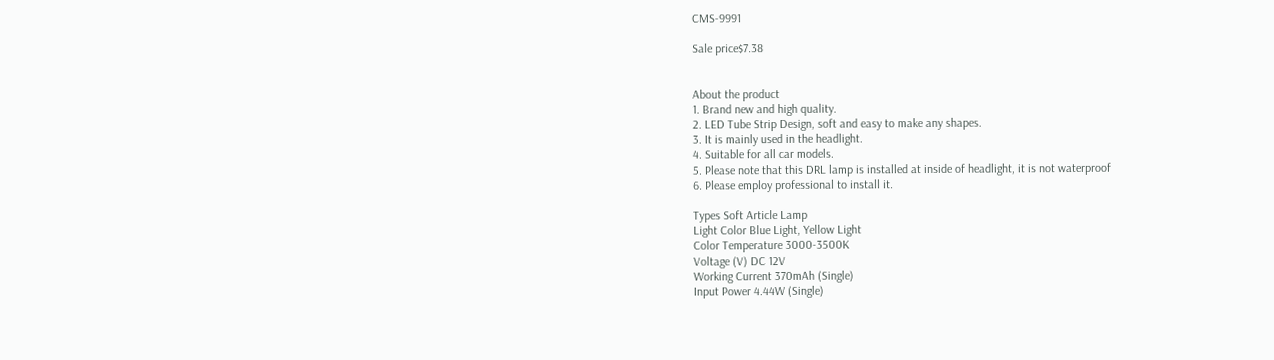CMS-9991

Sale price$7.38


About the product
1. Brand new and high quality.
2. LED Tube Strip Design, soft and easy to make any shapes.
3. It is mainly used in the headlight.
4. Suitable for all car models.
5. Please note that this DRL lamp is installed at inside of headlight, it is not waterproof
6. Please employ professional to install it.

Types Soft Article Lamp
Light Color Blue Light, Yellow Light
Color Temperature 3000-3500K
Voltage (V) DC 12V
Working Current 370mAh (Single)
Input Power 4.44W (Single)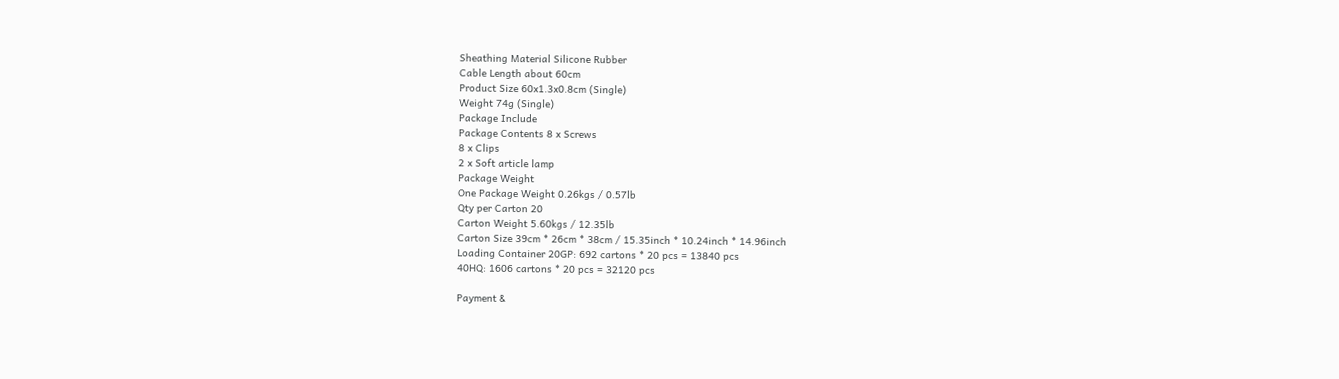Sheathing Material Silicone Rubber
Cable Length about 60cm
Product Size 60x1.3x0.8cm (Single)
Weight 74g (Single)
Package Include
Package Contents 8 x Screws
8 x Clips
2 x Soft article lamp
Package Weight
One Package Weight 0.26kgs / 0.57lb
Qty per Carton 20
Carton Weight 5.60kgs / 12.35lb
Carton Size 39cm * 26cm * 38cm / 15.35inch * 10.24inch * 14.96inch
Loading Container 20GP: 692 cartons * 20 pcs = 13840 pcs
40HQ: 1606 cartons * 20 pcs = 32120 pcs

Payment &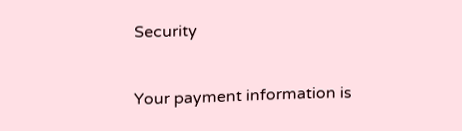Security


Your payment information is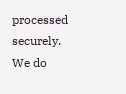processed securely. We do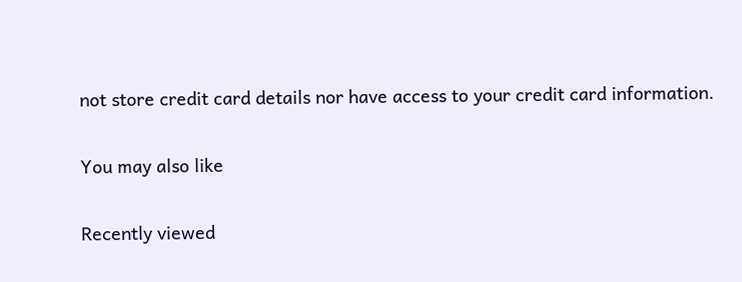not store credit card details nor have access to your credit card information.

You may also like

Recently viewed